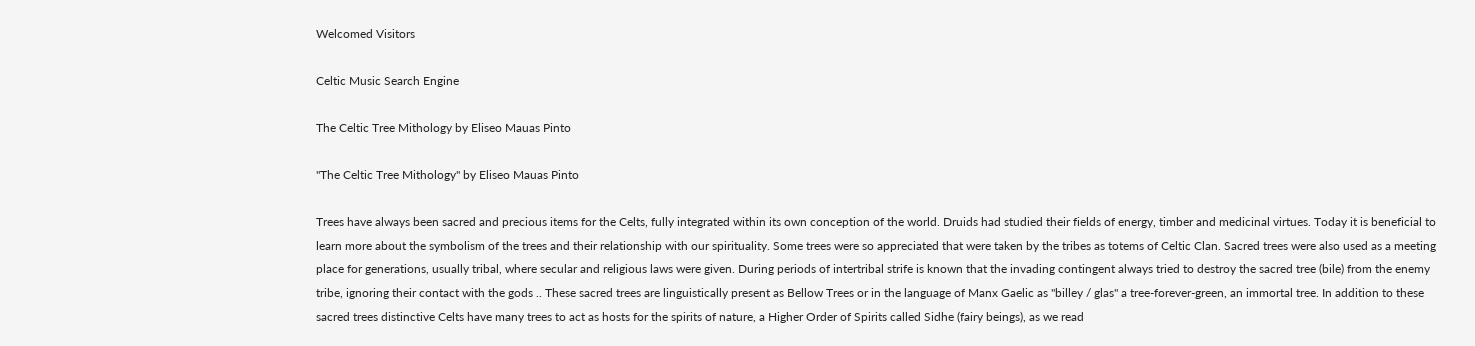Welcomed Visitors

Celtic Music Search Engine

The Celtic Tree Mithology by Eliseo Mauas Pinto

"The Celtic Tree Mithology" by Eliseo Mauas Pinto

Trees have always been sacred and precious items for the Celts, fully integrated within its own conception of the world. Druids had studied their fields of energy, timber and medicinal virtues. Today it is beneficial to learn more about the symbolism of the trees and their relationship with our spirituality. Some trees were so appreciated that were taken by the tribes as totems of Celtic Clan. Sacred trees were also used as a meeting place for generations, usually tribal, where secular and religious laws were given. During periods of intertribal strife is known that the invading contingent always tried to destroy the sacred tree (bile) from the enemy tribe, ignoring their contact with the gods .. These sacred trees are linguistically present as Bellow Trees or in the language of Manx Gaelic as "billey / glas" a tree-forever-green, an immortal tree. In addition to these sacred trees distinctive Celts have many trees to act as hosts for the spirits of nature, a Higher Order of Spirits called Sidhe (fairy beings), as we read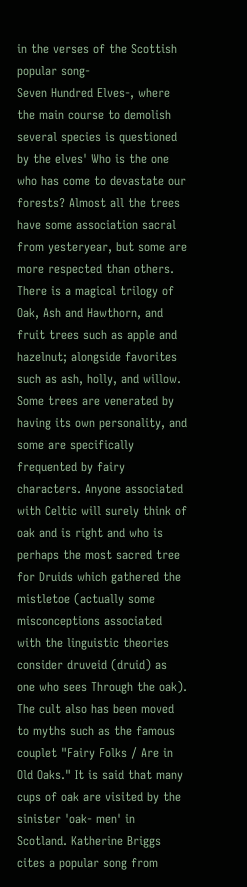in the verses of the Scottish popular song-
Seven Hundred Elves-, where the main course to demolish several species is questioned by the elves' Who is the one who has come to devastate our forests? Almost all the trees have some association sacral from yesteryear, but some are more respected than others. There is a magical trilogy of Oak, Ash and Hawthorn, and fruit trees such as apple and hazelnut; alongside favorites such as ash, holly, and willow. Some trees are venerated by having its own personality, and some are specifically frequented by fairy characters. Anyone associated with Celtic will surely think of oak and is right and who is perhaps the most sacred tree for Druids which gathered the mistletoe (actually some misconceptions associated with the linguistic theories consider druveid (druid) as one who sees Through the oak). The cult also has been moved to myths such as the famous couplet "Fairy Folks / Are in Old Oaks." It is said that many cups of oak are visited by the sinister 'oak- men' in Scotland. Katherine Briggs cites a popular song from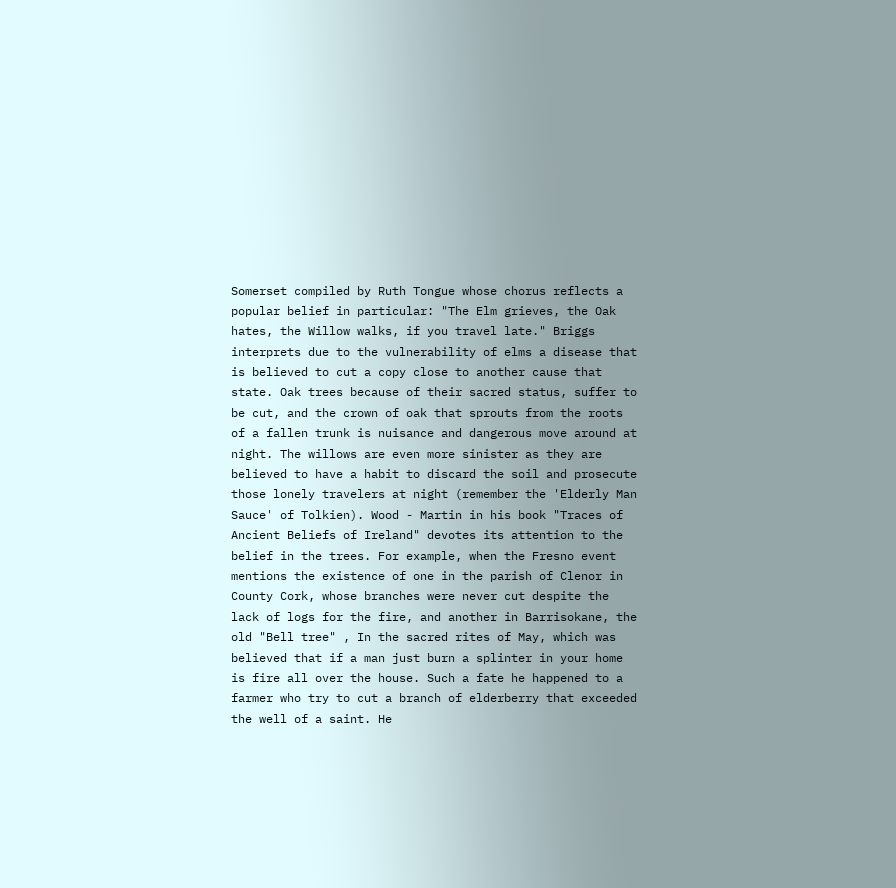Somerset compiled by Ruth Tongue whose chorus reflects a popular belief in particular: "The Elm grieves, the Oak hates, the Willow walks, if you travel late." Briggs interprets due to the vulnerability of elms a disease that is believed to cut a copy close to another cause that state. Oak trees because of their sacred status, suffer to be cut, and the crown of oak that sprouts from the roots of a fallen trunk is nuisance and dangerous move around at night. The willows are even more sinister as they are believed to have a habit to discard the soil and prosecute those lonely travelers at night (remember the 'Elderly Man Sauce' of Tolkien). Wood - Martin in his book "Traces of Ancient Beliefs of Ireland" devotes its attention to the belief in the trees. For example, when the Fresno event mentions the existence of one in the parish of Clenor in County Cork, whose branches were never cut despite the lack of logs for the fire, and another in Barrisokane, the old "Bell tree" , In the sacred rites of May, which was believed that if a man just burn a splinter in your home is fire all over the house. Such a fate he happened to a farmer who try to cut a branch of elderberry that exceeded the well of a saint. He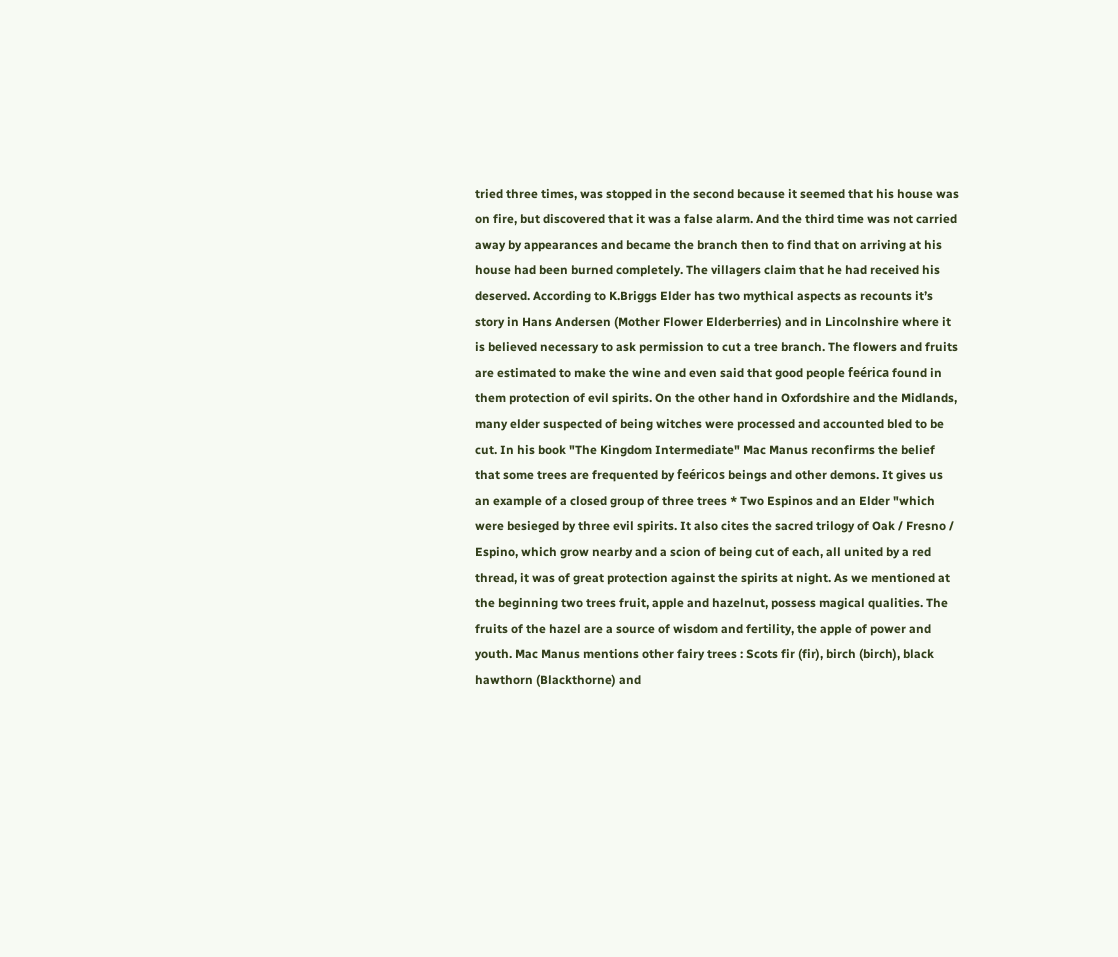tried three times, was stopped in the second because it seemed that his house was on fire, but discovered that it was a false alarm. And the third time was not carried away by appearances and became the branch then to find that on arriving at his house had been burned completely. The villagers claim that he had received his deserved. According to K.Briggs Elder has two mythical aspects as recounts it’s story in Hans Andersen (Mother Flower Elderberries) and in Lincolnshire where it is believed necessary to ask permission to cut a tree branch. The flowers and fruits are estimated to make the wine and even said that good people feérica found in them protection of evil spirits. On the other hand in Oxfordshire and the Midlands, many elder suspected of being witches were processed and accounted bled to be cut. In his book "The Kingdom Intermediate" Mac Manus reconfirms the belief that some trees are frequented by feéricos beings and other demons. It gives us an example of a closed group of three trees * Two Espinos and an Elder "which were besieged by three evil spirits. It also cites the sacred trilogy of Oak / Fresno / Espino, which grow nearby and a scion of being cut of each, all united by a red thread, it was of great protection against the spirits at night. As we mentioned at the beginning two trees fruit, apple and hazelnut, possess magical qualities. The fruits of the hazel are a source of wisdom and fertility, the apple of power and youth. Mac Manus mentions other fairy trees : Scots fir (fir), birch (birch), black hawthorn (Blackthorne) and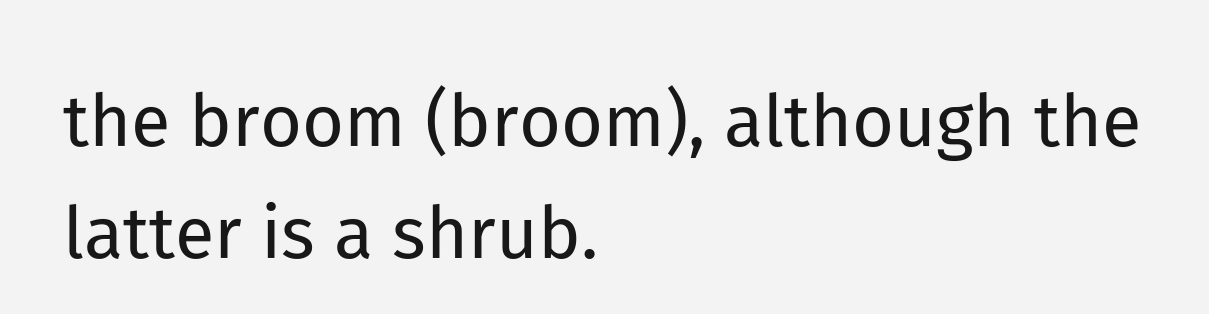the broom (broom), although the latter is a shrub.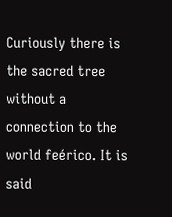Curiously there is the sacred tree without a connection to the world feérico. It is said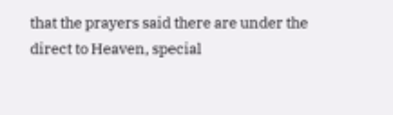that the prayers said there are under the direct to Heaven, special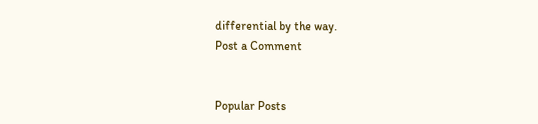differential by the way.
Post a Comment


Popular Posts